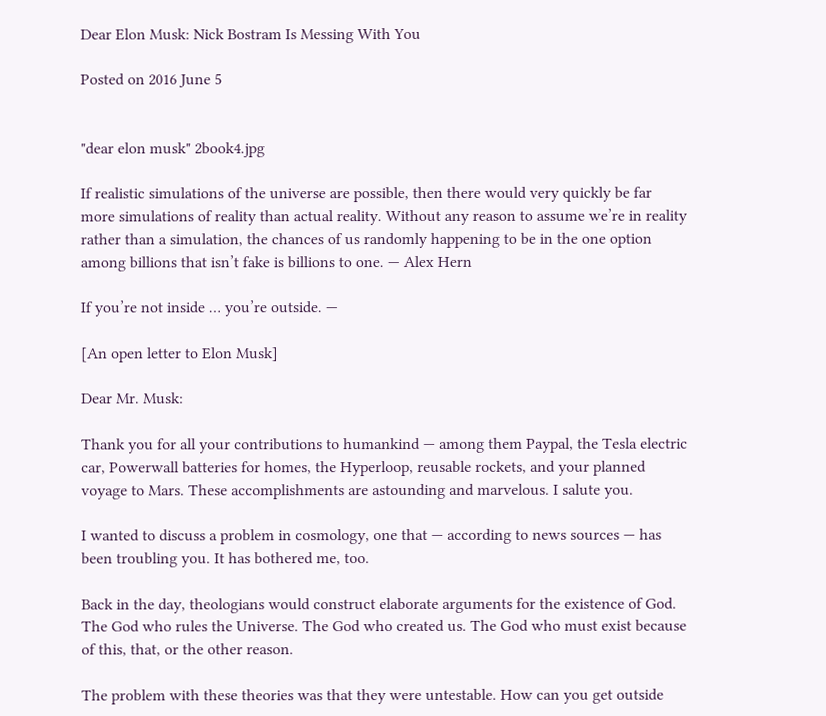Dear Elon Musk: Nick Bostram Is Messing With You

Posted on 2016 June 5


"dear elon musk" 2book4.jpg

If realistic simulations of the universe are possible, then there would very quickly be far more simulations of reality than actual reality. Without any reason to assume we’re in reality rather than a simulation, the chances of us randomly happening to be in the one option among billions that isn’t fake is billions to one. — Alex Hern

If you’re not inside … you’re outside. —

[An open letter to Elon Musk]

Dear Mr. Musk:

Thank you for all your contributions to humankind — among them Paypal, the Tesla electric car, Powerwall batteries for homes, the Hyperloop, reusable rockets, and your planned voyage to Mars. These accomplishments are astounding and marvelous. I salute you.

I wanted to discuss a problem in cosmology, one that — according to news sources — has been troubling you. It has bothered me, too.

Back in the day, theologians would construct elaborate arguments for the existence of God. The God who rules the Universe. The God who created us. The God who must exist because of this, that, or the other reason.

The problem with these theories was that they were untestable. How can you get outside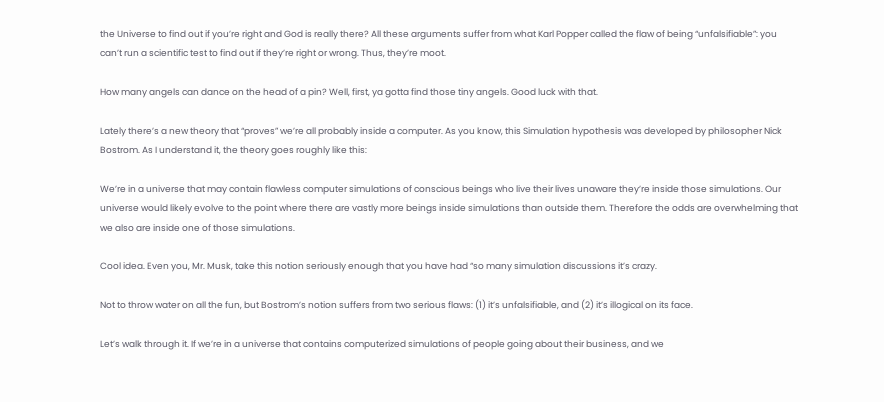the Universe to find out if you’re right and God is really there? All these arguments suffer from what Karl Popper called the flaw of being “unfalsifiable”: you can’t run a scientific test to find out if they’re right or wrong. Thus, they’re moot.

How many angels can dance on the head of a pin? Well, first, ya gotta find those tiny angels. Good luck with that.

Lately there’s a new theory that “proves” we’re all probably inside a computer. As you know, this Simulation hypothesis was developed by philosopher Nick Bostrom. As I understand it, the theory goes roughly like this:

We’re in a universe that may contain flawless computer simulations of conscious beings who live their lives unaware they’re inside those simulations. Our universe would likely evolve to the point where there are vastly more beings inside simulations than outside them. Therefore the odds are overwhelming that we also are inside one of those simulations.

Cool idea. Even you, Mr. Musk, take this notion seriously enough that you have had “so many simulation discussions it’s crazy.

Not to throw water on all the fun, but Bostrom’s notion suffers from two serious flaws: (1) it’s unfalsifiable, and (2) it’s illogical on its face.

Let’s walk through it. If we’re in a universe that contains computerized simulations of people going about their business, and we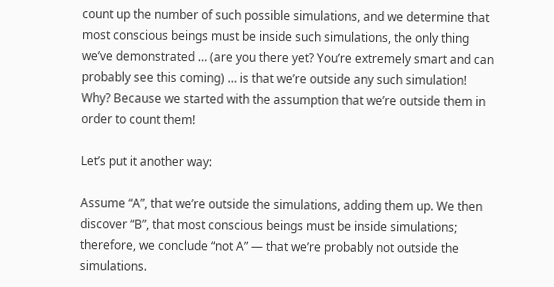count up the number of such possible simulations, and we determine that most conscious beings must be inside such simulations, the only thing we’ve demonstrated … (are you there yet? You’re extremely smart and can probably see this coming) … is that we’re outside any such simulation! Why? Because we started with the assumption that we’re outside them in order to count them!

Let’s put it another way:

Assume “A”, that we’re outside the simulations, adding them up. We then discover “B”, that most conscious beings must be inside simulations; therefore, we conclude “not A” — that we’re probably not outside the simulations.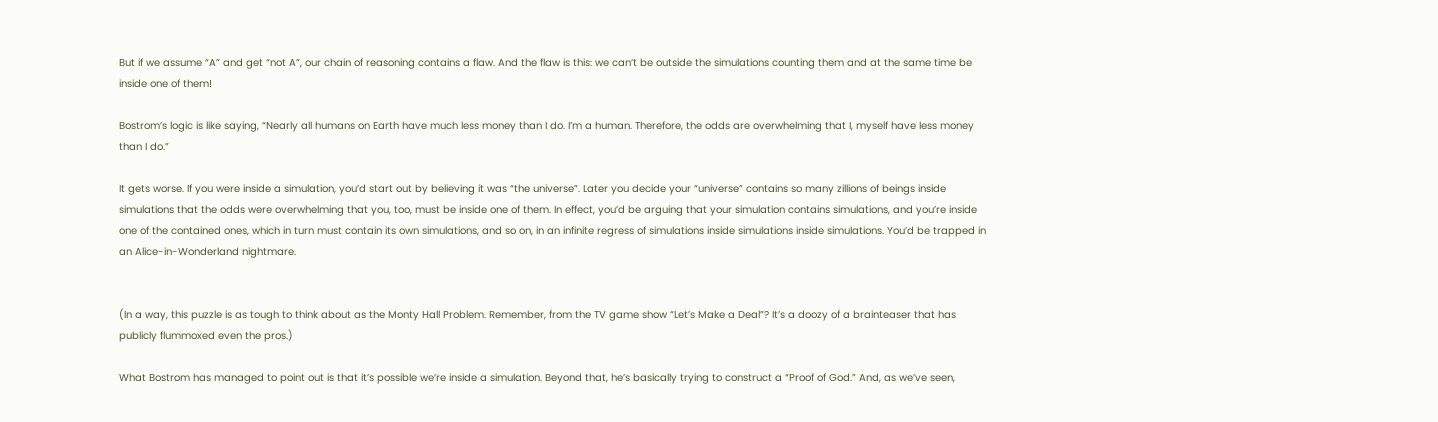But if we assume “A” and get “not A”, our chain of reasoning contains a flaw. And the flaw is this: we can’t be outside the simulations counting them and at the same time be inside one of them!

Bostrom’s logic is like saying, “Nearly all humans on Earth have much less money than I do. I’m a human. Therefore, the odds are overwhelming that I, myself have less money than I do.”

It gets worse. If you were inside a simulation, you’d start out by believing it was “the universe”. Later you decide your “universe” contains so many zillions of beings inside simulations that the odds were overwhelming that you, too, must be inside one of them. In effect, you’d be arguing that your simulation contains simulations, and you’re inside one of the contained ones, which in turn must contain its own simulations, and so on, in an infinite regress of simulations inside simulations inside simulations. You’d be trapped in an Alice-in-Wonderland nightmare.


(In a way, this puzzle is as tough to think about as the Monty Hall Problem. Remember, from the TV game show “Let’s Make a Deal”? It’s a doozy of a brainteaser that has publicly flummoxed even the pros.)

What Bostrom has managed to point out is that it’s possible we’re inside a simulation. Beyond that, he’s basically trying to construct a “Proof of God.” And, as we’ve seen,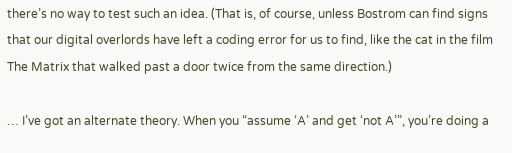there’s no way to test such an idea. (That is, of course, unless Bostrom can find signs that our digital overlords have left a coding error for us to find, like the cat in the film The Matrix that walked past a door twice from the same direction.)

… I’ve got an alternate theory. When you “assume ‘A’ and get ‘not A’”, you’re doing a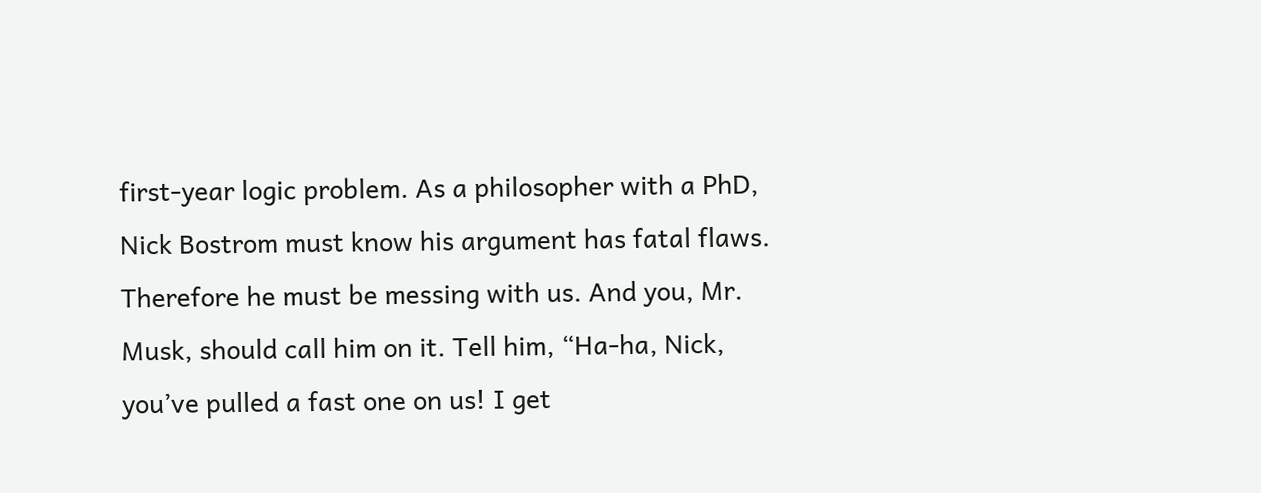first-year logic problem. As a philosopher with a PhD, Nick Bostrom must know his argument has fatal flaws. Therefore he must be messing with us. And you, Mr. Musk, should call him on it. Tell him, “Ha-ha, Nick, you’ve pulled a fast one on us! I get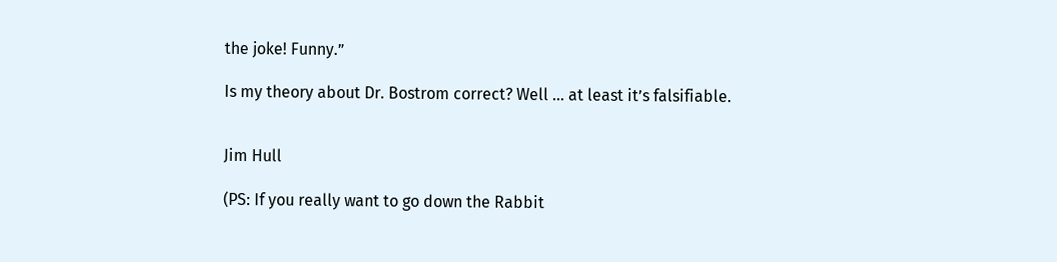the joke! Funny.”

Is my theory about Dr. Bostrom correct? Well … at least it’s falsifiable.


Jim Hull

(PS: If you really want to go down the Rabbit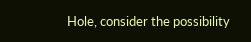Hole, consider the possibility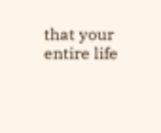that your entire life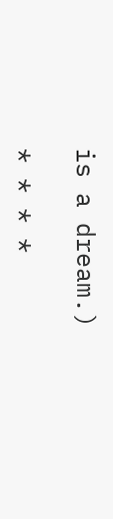is a dream.)

* * * *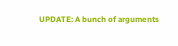UPDATE: A bunch of arguments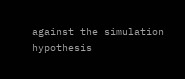against the simulation hypothesis